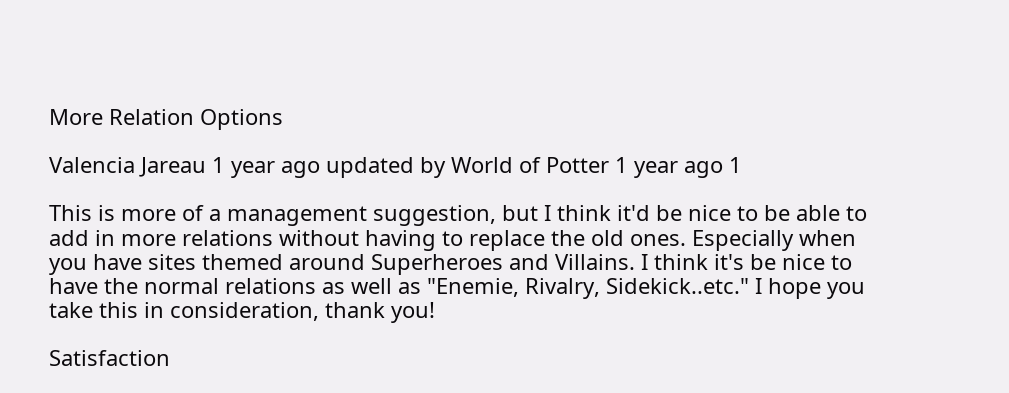More Relation Options

Valencia Jareau 1 year ago updated by World of Potter 1 year ago 1

This is more of a management suggestion, but I think it'd be nice to be able to add in more relations without having to replace the old ones. Especially when you have sites themed around Superheroes and Villains. I think it's be nice to have the normal relations as well as "Enemie, Rivalry, Sidekick..etc." I hope you take this in consideration, thank you!

Satisfaction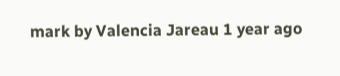mark by Valencia Jareau 1 year ago